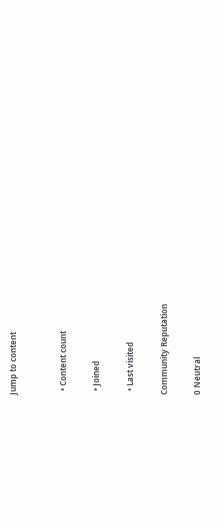Jump to content


  • Content count

  • Joined

  • Last visited

Community Reputation

0 Neutral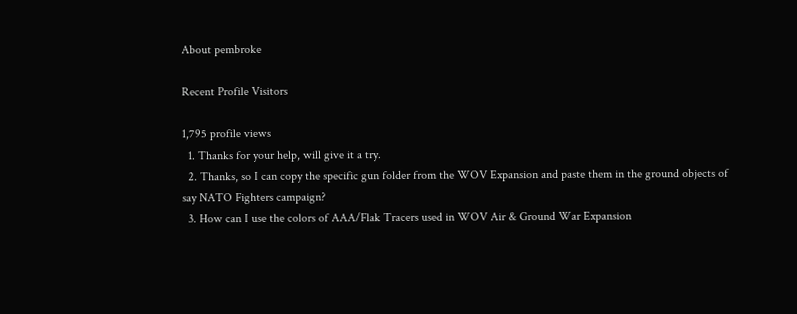About pembroke

Recent Profile Visitors

1,795 profile views
  1. Thanks for your help, will give it a try.
  2. Thanks, so I can copy the specific gun folder from the WOV Expansion and paste them in the ground objects of say NATO Fighters campaign?
  3. How can I use the colors of AAA/Flak Tracers used in WOV Air & Ground War Expansion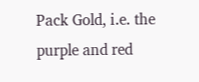Pack Gold, i.e. the purple and red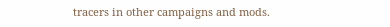tracers in other campaigns and mods.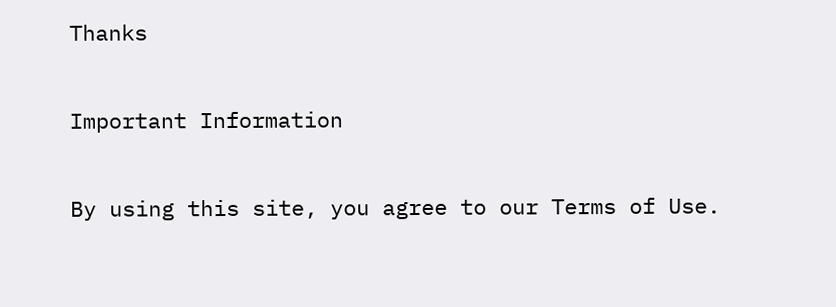Thanks

Important Information

By using this site, you agree to our Terms of Use.